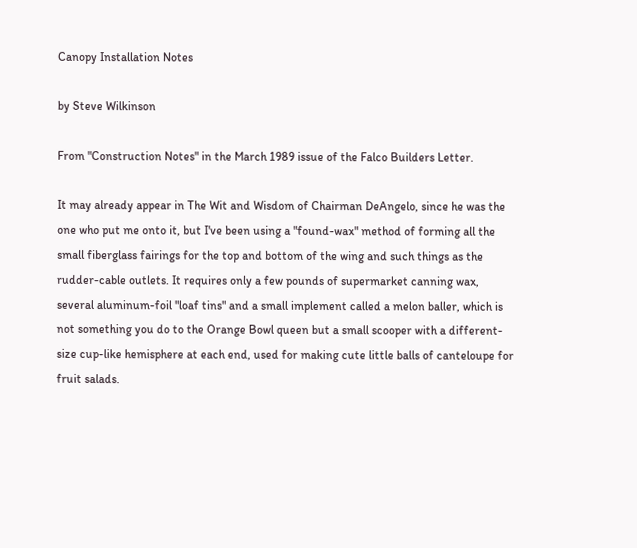Canopy Installation Notes

by Steve Wilkinson

From "Construction Notes" in the March 1989 issue of the Falco Builders Letter.

It may already appear in The Wit and Wisdom of Chairman DeAngelo, since he was the one who put me onto it, but I've been using a "found-wax" method of forming all the small fiberglass fairings for the top and bottom of the wing and such things as the rudder-cable outlets. It requires only a few pounds of supermarket canning wax, several aluminum-foil "loaf tins" and a small implement called a melon baller, which is not something you do to the Orange Bowl queen but a small scooper with a different-size cup-like hemisphere at each end, used for making cute little balls of canteloupe for fruit salads.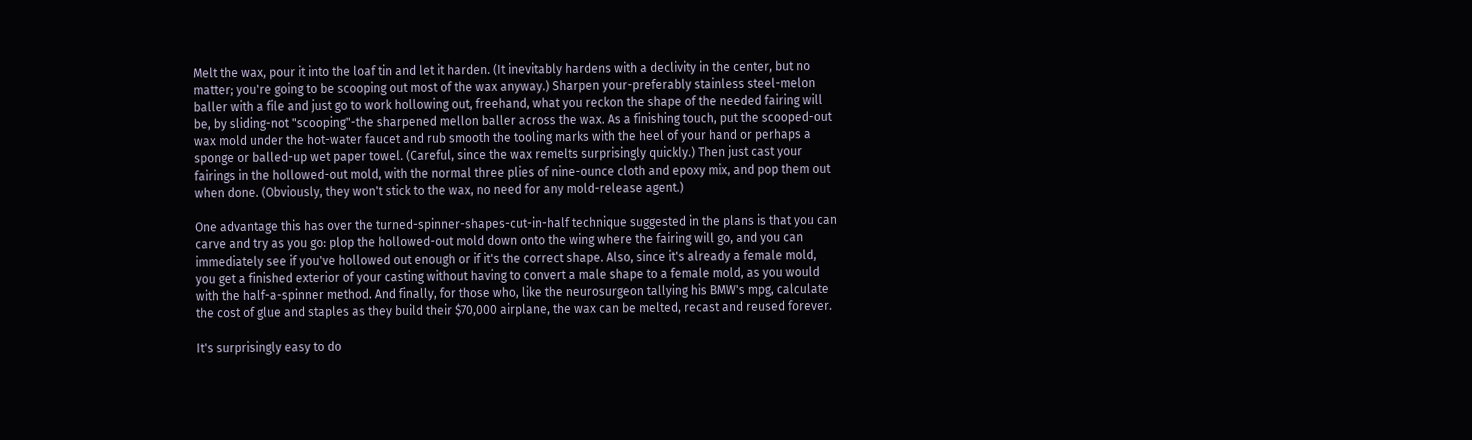Melt the wax, pour it into the loaf tin and let it harden. (It inevitably hardens with a declivity in the center, but no matter; you're going to be scooping out most of the wax anyway.) Sharpen your-preferably stainless steel-melon baller with a file and just go to work hollowing out, freehand, what you reckon the shape of the needed fairing will be, by sliding-not "scooping"-the sharpened mellon baller across the wax. As a finishing touch, put the scooped-out wax mold under the hot-water faucet and rub smooth the tooling marks with the heel of your hand or perhaps a sponge or balled-up wet paper towel. (Careful, since the wax remelts surprisingly quickly.) Then just cast your fairings in the hollowed-out mold, with the normal three plies of nine-ounce cloth and epoxy mix, and pop them out when done. (Obviously, they won't stick to the wax, no need for any mold-release agent.)

One advantage this has over the turned-spinner-shapes-cut-in-half technique suggested in the plans is that you can carve and try as you go: plop the hollowed-out mold down onto the wing where the fairing will go, and you can immediately see if you've hollowed out enough or if it's the correct shape. Also, since it's already a female mold, you get a finished exterior of your casting without having to convert a male shape to a female mold, as you would with the half-a-spinner method. And finally, for those who, like the neurosurgeon tallying his BMW's mpg, calculate the cost of glue and staples as they build their $70,000 airplane, the wax can be melted, recast and reused forever.

It's surprisingly easy to do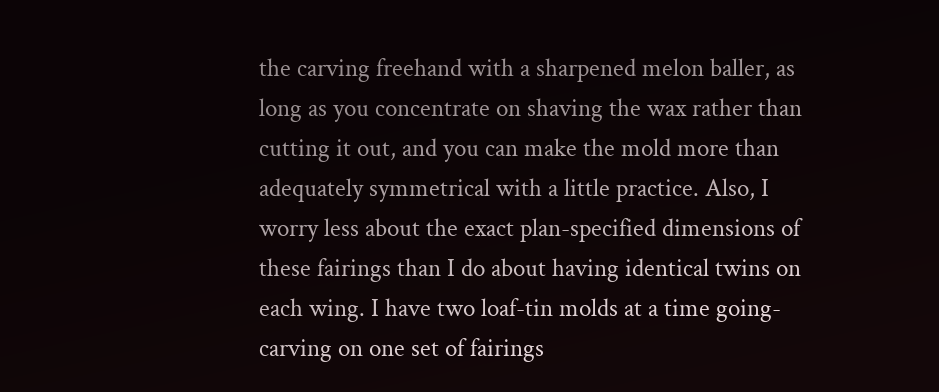the carving freehand with a sharpened melon baller, as long as you concentrate on shaving the wax rather than cutting it out, and you can make the mold more than adequately symmetrical with a little practice. Also, I worry less about the exact plan-specified dimensions of these fairings than I do about having identical twins on each wing. I have two loaf-tin molds at a time going-carving on one set of fairings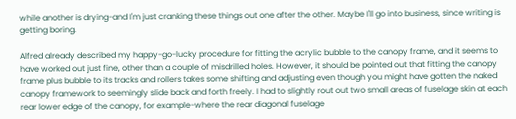while another is drying-and I'm just cranking these things out one after the other. Maybe I'll go into business, since writing is getting boring.

Alfred already described my happy-go-lucky procedure for fitting the acrylic bubble to the canopy frame, and it seems to have worked out just fine, other than a couple of misdrilled holes. However, it should be pointed out that fitting the canopy frame plus bubble to its tracks and rollers takes some shifting and adjusting even though you might have gotten the naked canopy framework to seemingly slide back and forth freely. I had to slightly rout out two small areas of fuselage skin at each rear lower edge of the canopy, for example-where the rear diagonal fuselage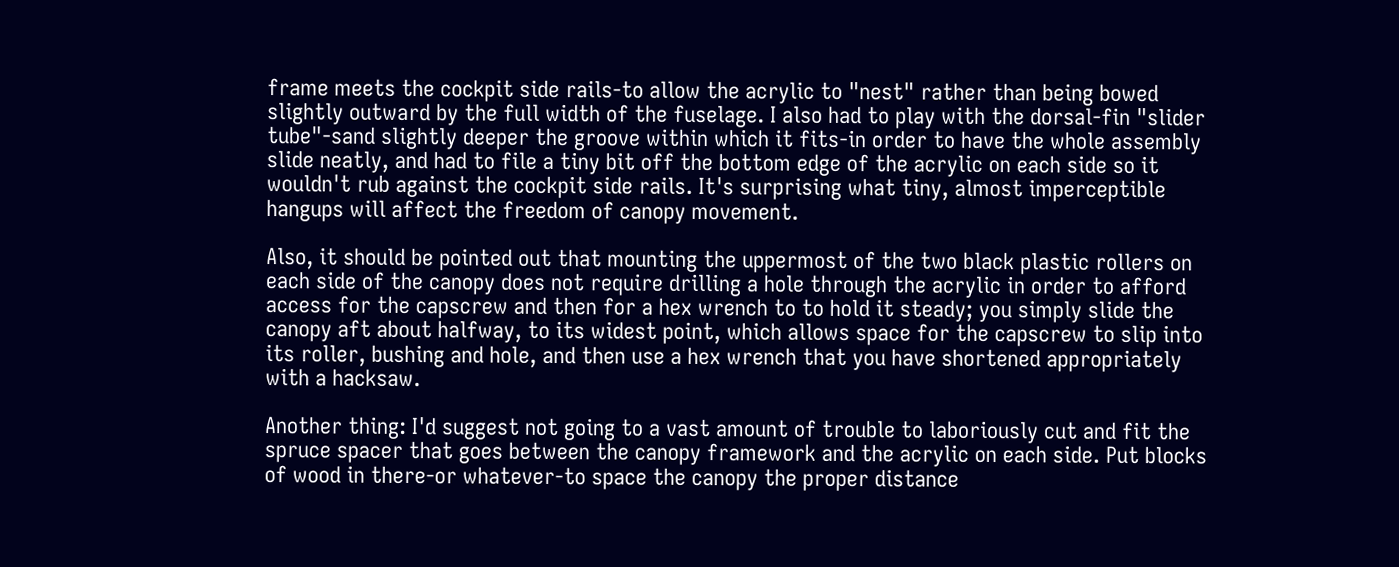frame meets the cockpit side rails-to allow the acrylic to "nest" rather than being bowed slightly outward by the full width of the fuselage. I also had to play with the dorsal-fin "slider tube"-sand slightly deeper the groove within which it fits-in order to have the whole assembly slide neatly, and had to file a tiny bit off the bottom edge of the acrylic on each side so it wouldn't rub against the cockpit side rails. It's surprising what tiny, almost imperceptible hangups will affect the freedom of canopy movement.

Also, it should be pointed out that mounting the uppermost of the two black plastic rollers on each side of the canopy does not require drilling a hole through the acrylic in order to afford access for the capscrew and then for a hex wrench to to hold it steady; you simply slide the canopy aft about halfway, to its widest point, which allows space for the capscrew to slip into its roller, bushing and hole, and then use a hex wrench that you have shortened appropriately with a hacksaw.

Another thing: I'd suggest not going to a vast amount of trouble to laboriously cut and fit the spruce spacer that goes between the canopy framework and the acrylic on each side. Put blocks of wood in there-or whatever-to space the canopy the proper distance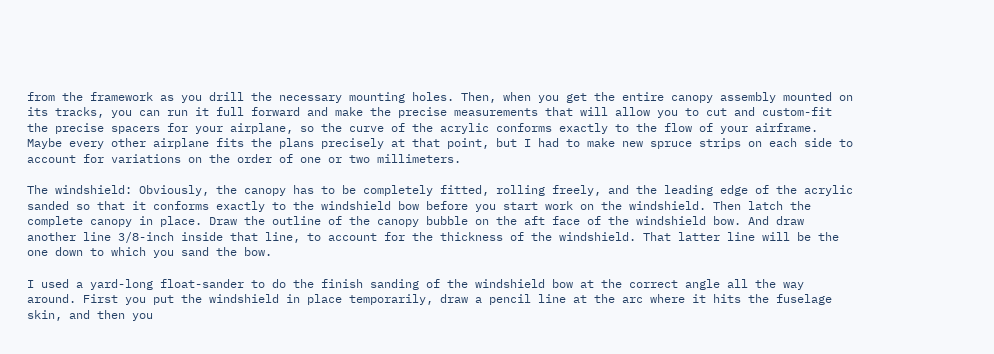from the framework as you drill the necessary mounting holes. Then, when you get the entire canopy assembly mounted on its tracks, you can run it full forward and make the precise measurements that will allow you to cut and custom-fit the precise spacers for your airplane, so the curve of the acrylic conforms exactly to the flow of your airframe. Maybe every other airplane fits the plans precisely at that point, but I had to make new spruce strips on each side to account for variations on the order of one or two millimeters.

The windshield: Obviously, the canopy has to be completely fitted, rolling freely, and the leading edge of the acrylic sanded so that it conforms exactly to the windshield bow before you start work on the windshield. Then latch the complete canopy in place. Draw the outline of the canopy bubble on the aft face of the windshield bow. And draw another line 3/8-inch inside that line, to account for the thickness of the windshield. That latter line will be the one down to which you sand the bow.

I used a yard-long float-sander to do the finish sanding of the windshield bow at the correct angle all the way around. First you put the windshield in place temporarily, draw a pencil line at the arc where it hits the fuselage skin, and then you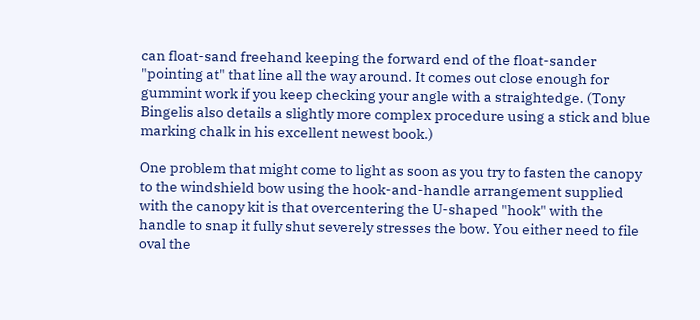can float-sand freehand keeping the forward end of the float-sander "pointing at" that line all the way around. It comes out close enough for gummint work if you keep checking your angle with a straightedge. (Tony Bingelis also details a slightly more complex procedure using a stick and blue marking chalk in his excellent newest book.)

One problem that might come to light as soon as you try to fasten the canopy to the windshield bow using the hook-and-handle arrangement supplied with the canopy kit is that overcentering the U-shaped "hook" with the handle to snap it fully shut severely stresses the bow. You either need to file oval the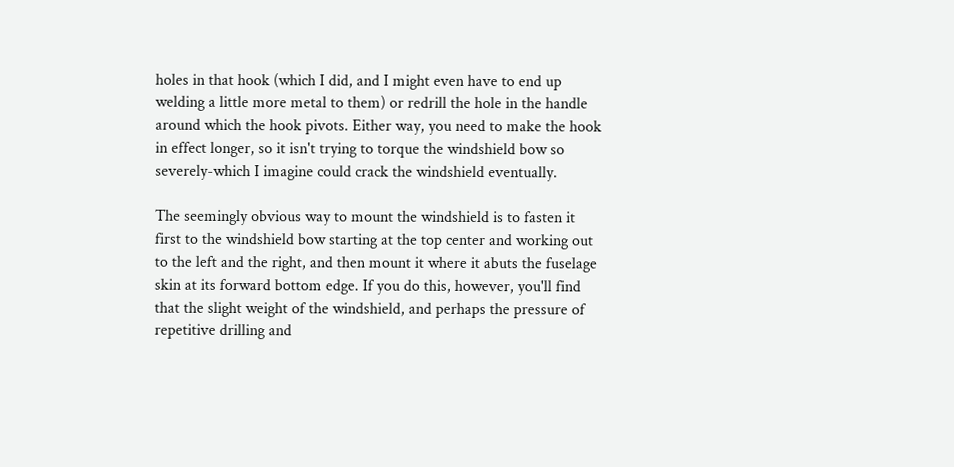holes in that hook (which I did, and I might even have to end up welding a little more metal to them) or redrill the hole in the handle around which the hook pivots. Either way, you need to make the hook in effect longer, so it isn't trying to torque the windshield bow so severely-which I imagine could crack the windshield eventually.

The seemingly obvious way to mount the windshield is to fasten it first to the windshield bow starting at the top center and working out to the left and the right, and then mount it where it abuts the fuselage skin at its forward bottom edge. If you do this, however, you'll find that the slight weight of the windshield, and perhaps the pressure of repetitive drilling and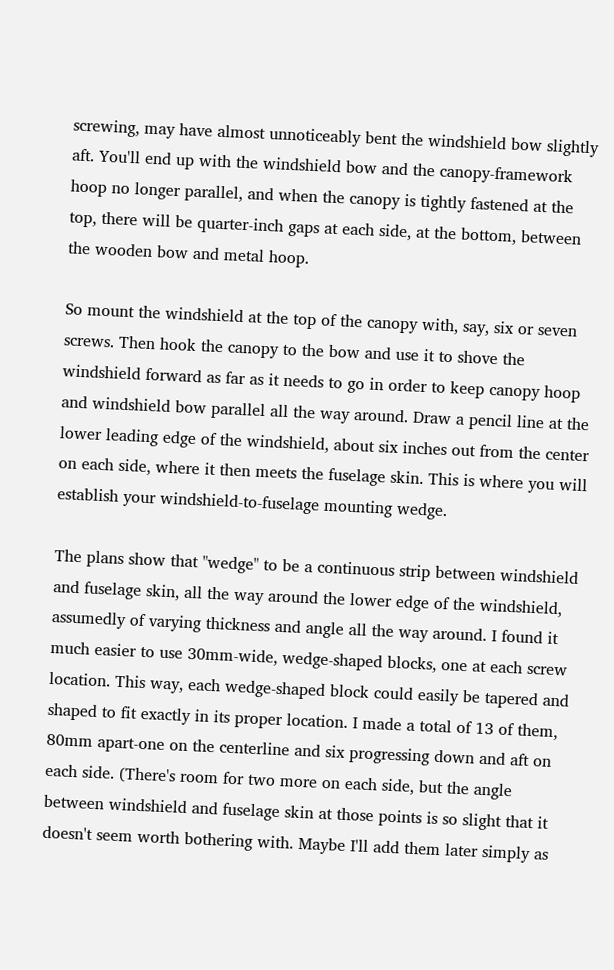screwing, may have almost unnoticeably bent the windshield bow slightly aft. You'll end up with the windshield bow and the canopy-framework hoop no longer parallel, and when the canopy is tightly fastened at the top, there will be quarter-inch gaps at each side, at the bottom, between the wooden bow and metal hoop.

So mount the windshield at the top of the canopy with, say, six or seven screws. Then hook the canopy to the bow and use it to shove the windshield forward as far as it needs to go in order to keep canopy hoop and windshield bow parallel all the way around. Draw a pencil line at the lower leading edge of the windshield, about six inches out from the center on each side, where it then meets the fuselage skin. This is where you will establish your windshield-to-fuselage mounting wedge.

The plans show that "wedge" to be a continuous strip between windshield and fuselage skin, all the way around the lower edge of the windshield, assumedly of varying thickness and angle all the way around. I found it much easier to use 30mm-wide, wedge-shaped blocks, one at each screw location. This way, each wedge-shaped block could easily be tapered and shaped to fit exactly in its proper location. I made a total of 13 of them, 80mm apart-one on the centerline and six progressing down and aft on each side. (There's room for two more on each side, but the angle between windshield and fuselage skin at those points is so slight that it doesn't seem worth bothering with. Maybe I'll add them later simply as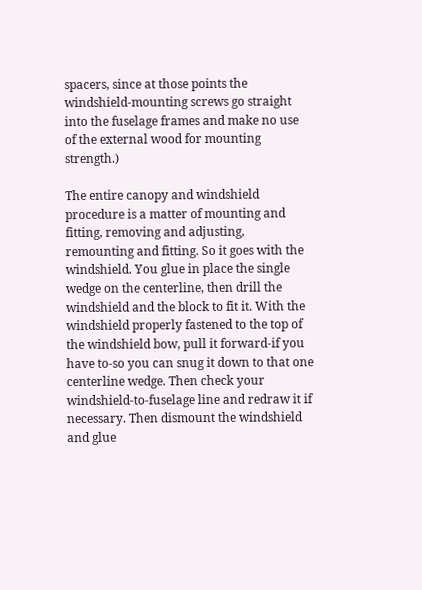spacers, since at those points the windshield-mounting screws go straight into the fuselage frames and make no use of the external wood for mounting strength.)

The entire canopy and windshield procedure is a matter of mounting and fitting, removing and adjusting, remounting and fitting. So it goes with the windshield. You glue in place the single wedge on the centerline, then drill the windshield and the block to fit it. With the windshield properly fastened to the top of the windshield bow, pull it forward-if you have to-so you can snug it down to that one centerline wedge. Then check your windshield-to-fuselage line and redraw it if necessary. Then dismount the windshield and glue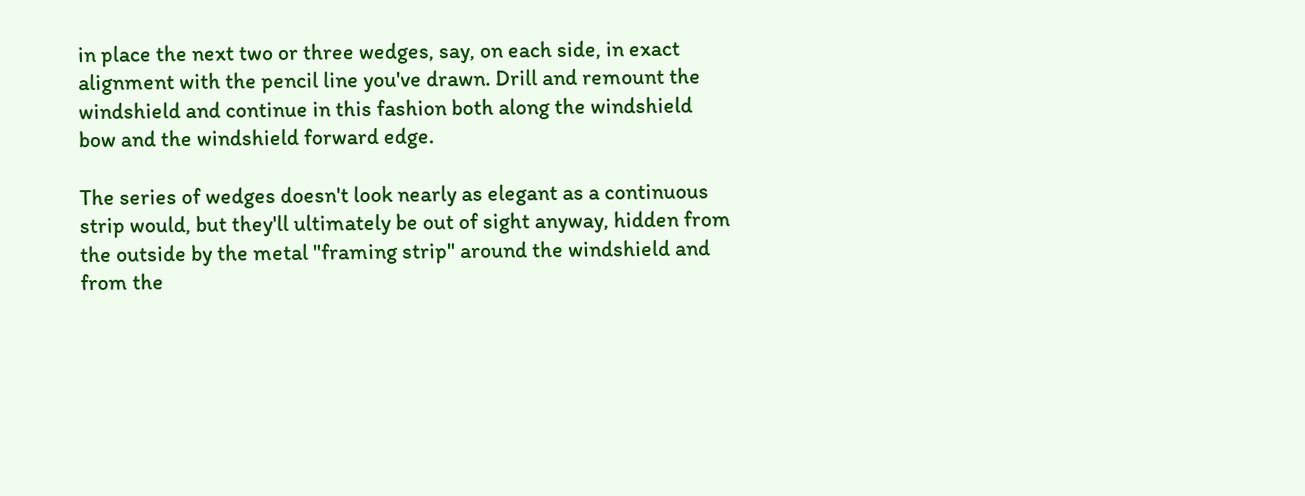in place the next two or three wedges, say, on each side, in exact alignment with the pencil line you've drawn. Drill and remount the windshield and continue in this fashion both along the windshield bow and the windshield forward edge.

The series of wedges doesn't look nearly as elegant as a continuous strip would, but they'll ultimately be out of sight anyway, hidden from the outside by the metal "framing strip" around the windshield and from the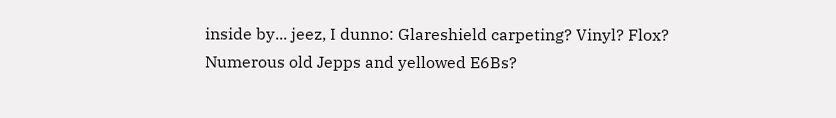inside by... jeez, I dunno: Glareshield carpeting? Vinyl? Flox? Numerous old Jepps and yellowed E6Bs?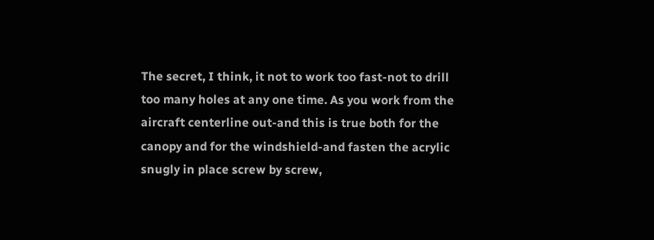The secret, I think, it not to work too fast-not to drill too many holes at any one time. As you work from the aircraft centerline out-and this is true both for the canopy and for the windshield-and fasten the acrylic snugly in place screw by screw,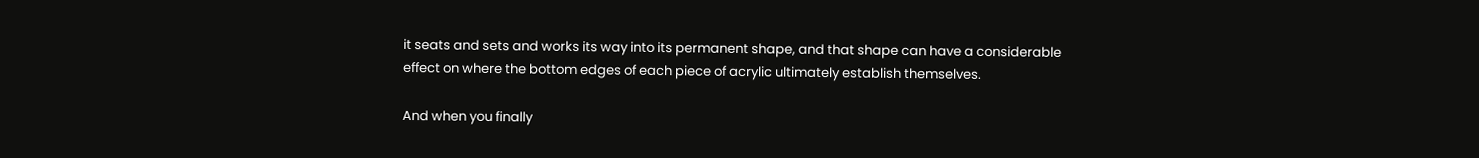it seats and sets and works its way into its permanent shape, and that shape can have a considerable effect on where the bottom edges of each piece of acrylic ultimately establish themselves.

And when you finally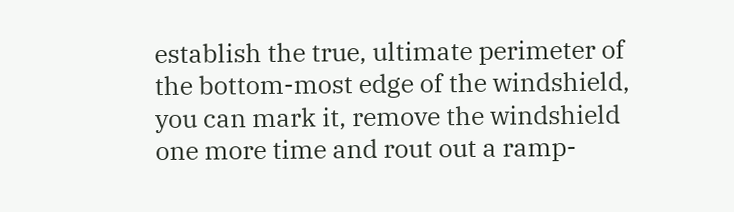establish the true, ultimate perimeter of the bottom-most edge of the windshield, you can mark it, remove the windshield one more time and rout out a ramp-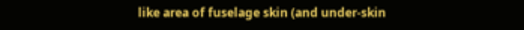like area of fuselage skin (and under-skin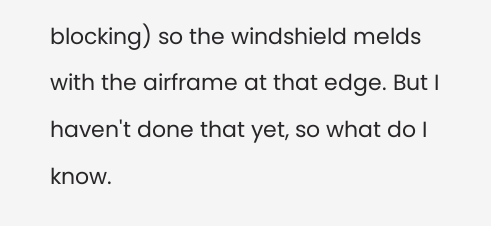blocking) so the windshield melds with the airframe at that edge. But I haven't done that yet, so what do I know.